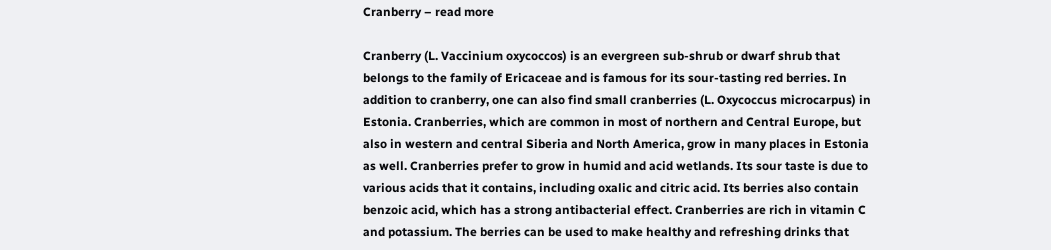Cranberry – read more

Cranberry (L. Vaccinium oxycoccos) is an evergreen sub-shrub or dwarf shrub that belongs to the family of Ericaceae and is famous for its sour-tasting red berries. In addition to cranberry, one can also find small cranberries (L. Oxycoccus microcarpus) in Estonia. Cranberries, which are common in most of northern and Central Europe, but also in western and central Siberia and North America, grow in many places in Estonia as well. Cranberries prefer to grow in humid and acid wetlands. Its sour taste is due to various acids that it contains, including oxalic and citric acid. Its berries also contain benzoic acid, which has a strong antibacterial effect. Cranberries are rich in vitamin C and potassium. The berries can be used to make healthy and refreshing drinks that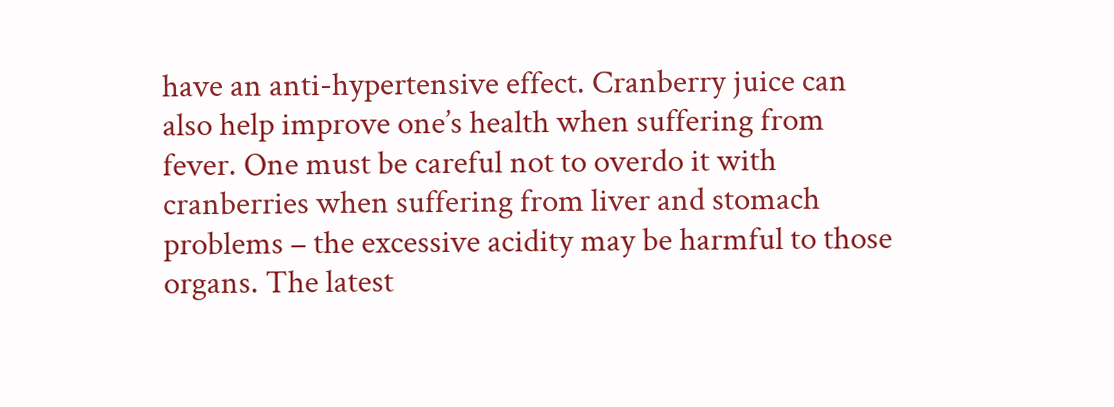have an anti-hypertensive effect. Cranberry juice can also help improve one’s health when suffering from fever. One must be careful not to overdo it with cranberries when suffering from liver and stomach problems – the excessive acidity may be harmful to those organs. The latest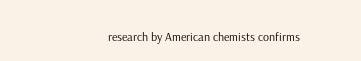research by American chemists confirms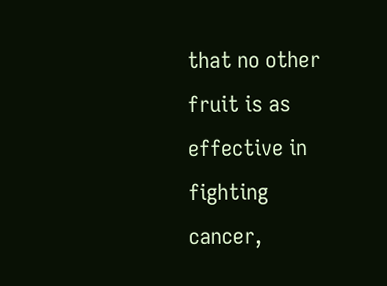that no other fruit is as effective in fighting cancer,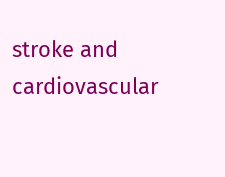stroke and cardiovascular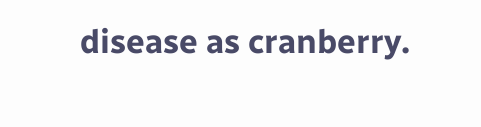disease as cranberry.